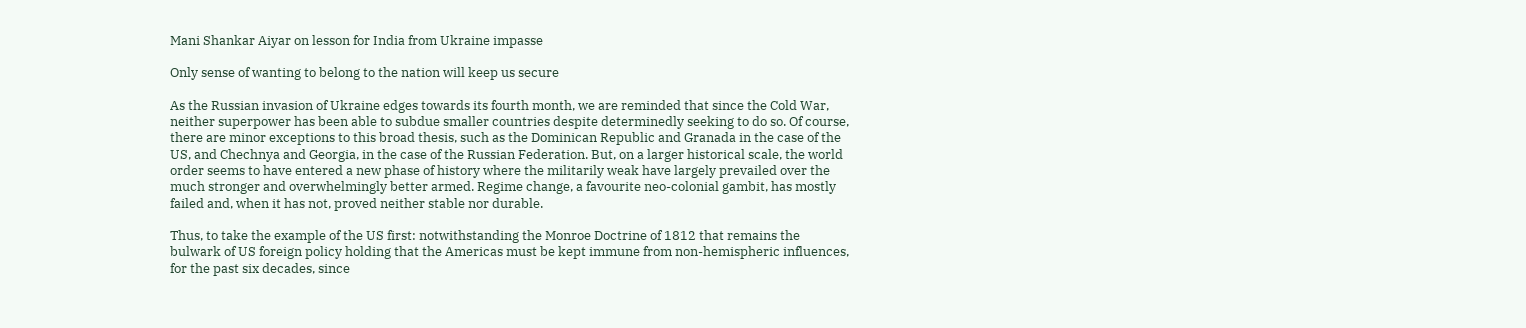Mani Shankar Aiyar on lesson for India from Ukraine impasse

Only sense of wanting to belong to the nation will keep us secure

As the Russian invasion of Ukraine edges towards its fourth month, we are reminded that since the Cold War, neither superpower has been able to subdue smaller countries despite determinedly seeking to do so. Of course, there are minor exceptions to this broad thesis, such as the Dominican Republic and Granada in the case of the US, and Chechnya and Georgia, in the case of the Russian Federation. But, on a larger historical scale, the world order seems to have entered a new phase of history where the militarily weak have largely prevailed over the much stronger and overwhelmingly better armed. Regime change, a favourite neo-colonial gambit, has mostly failed and, when it has not, proved neither stable nor durable.

Thus, to take the example of the US first: notwithstanding the Monroe Doctrine of 1812 that remains the bulwark of US foreign policy holding that the Americas must be kept immune from non-hemispheric influences, for the past six decades, since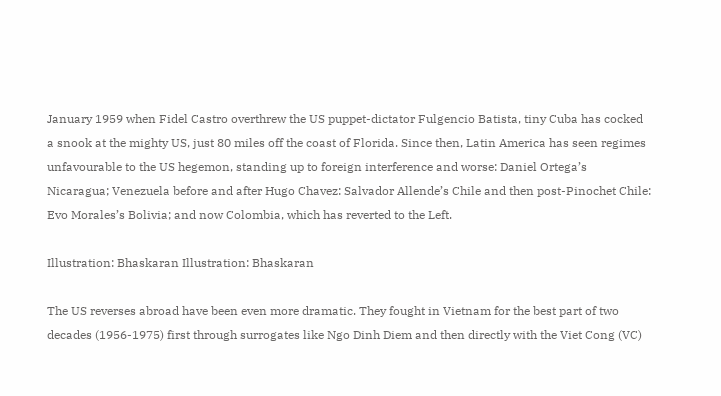January 1959 when Fidel Castro overthrew the US puppet-dictator Fulgencio Batista, tiny Cuba has cocked a snook at the mighty US, just 80 miles off the coast of Florida. Since then, Latin America has seen regimes unfavourable to the US hegemon, standing up to foreign interference and worse: Daniel Ortega’s Nicaragua; Venezuela before and after Hugo Chavez: Salvador Allende’s Chile and then post-Pinochet Chile: Evo Morales’s Bolivia; and now Colombia, which has reverted to the Left.

Illustration: Bhaskaran Illustration: Bhaskaran

The US reverses abroad have been even more dramatic. They fought in Vietnam for the best part of two decades (1956-1975) first through surrogates like Ngo Dinh Diem and then directly with the Viet Cong (VC)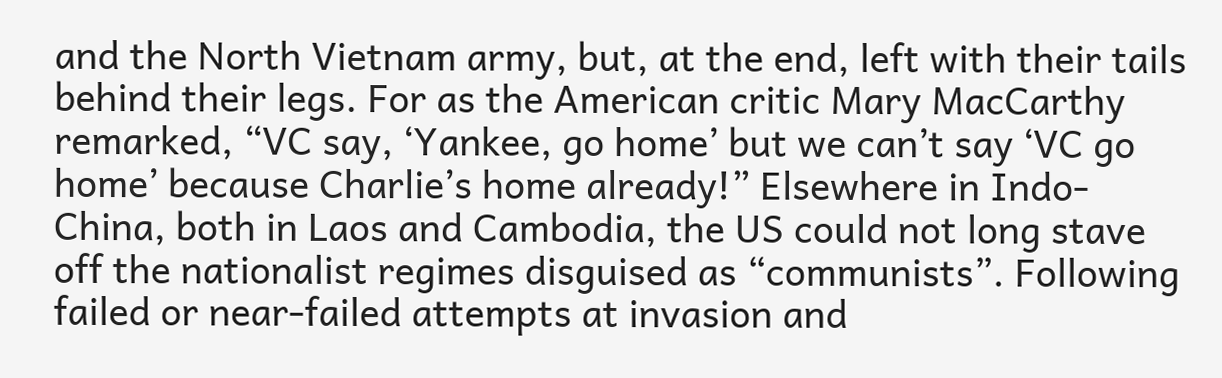and the North Vietnam army, but, at the end, left with their tails behind their legs. For as the American critic Mary MacCarthy remarked, “VC say, ‘Yankee, go home’ but we can’t say ‘VC go home’ because Charlie’s home already!” Elsewhere in Indo-China, both in Laos and Cambodia, the US could not long stave off the nationalist regimes disguised as “communists”. Following failed or near-failed attempts at invasion and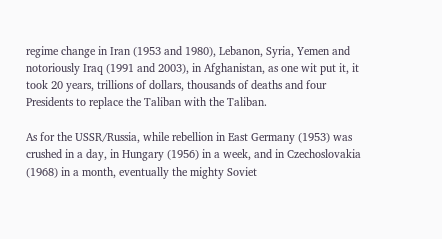regime change in Iran (1953 and 1980), Lebanon, Syria, Yemen and notoriously Iraq (1991 and 2003), in Afghanistan, as one wit put it, it took 20 years, trillions of dollars, thousands of deaths and four Presidents to replace the Taliban with the Taliban.

As for the USSR/Russia, while rebellion in East Germany (1953) was crushed in a day, in Hungary (1956) in a week, and in Czechoslovakia (1968) in a month, eventually the mighty Soviet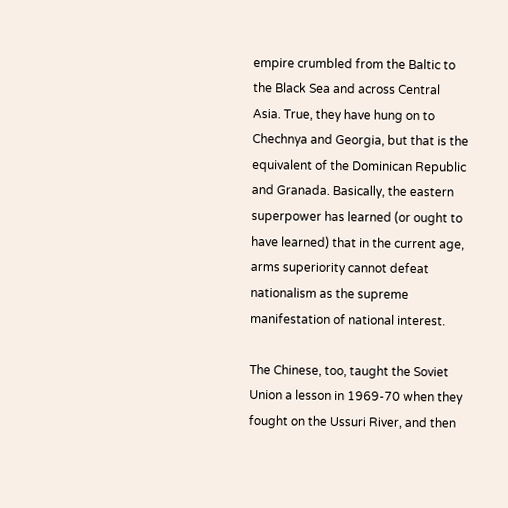empire crumbled from the Baltic to the Black Sea and across Central Asia. True, they have hung on to Chechnya and Georgia, but that is the equivalent of the Dominican Republic and Granada. Basically, the eastern superpower has learned (or ought to have learned) that in the current age, arms superiority cannot defeat nationalism as the supreme manifestation of national interest.

The Chinese, too, taught the Soviet Union a lesson in 1969-70 when they fought on the Ussuri River, and then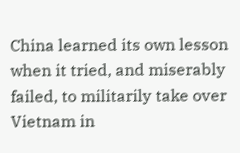China learned its own lesson when it tried, and miserably failed, to militarily take over Vietnam in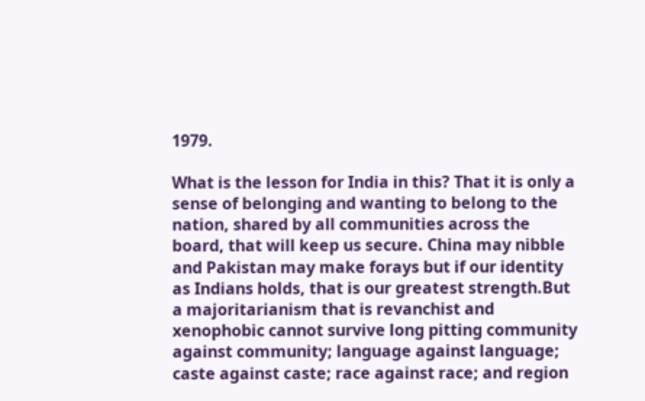1979.

What is the lesson for India in this? That it is only a sense of belonging and wanting to belong to the nation, shared by all communities across the board, that will keep us secure. China may nibble and Pakistan may make forays but if our identity as Indians holds, that is our greatest strength.But a majoritarianism that is revanchist and xenophobic cannot survive long pitting community against community; language against language; caste against caste; race against race; and region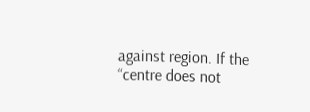against region. If the “centre does not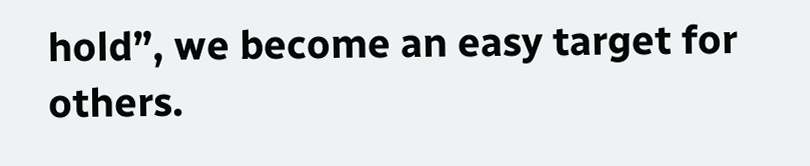hold”, we become an easy target for others.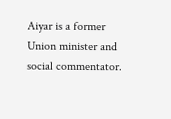Aiyar is a former Union minister and social commentator.